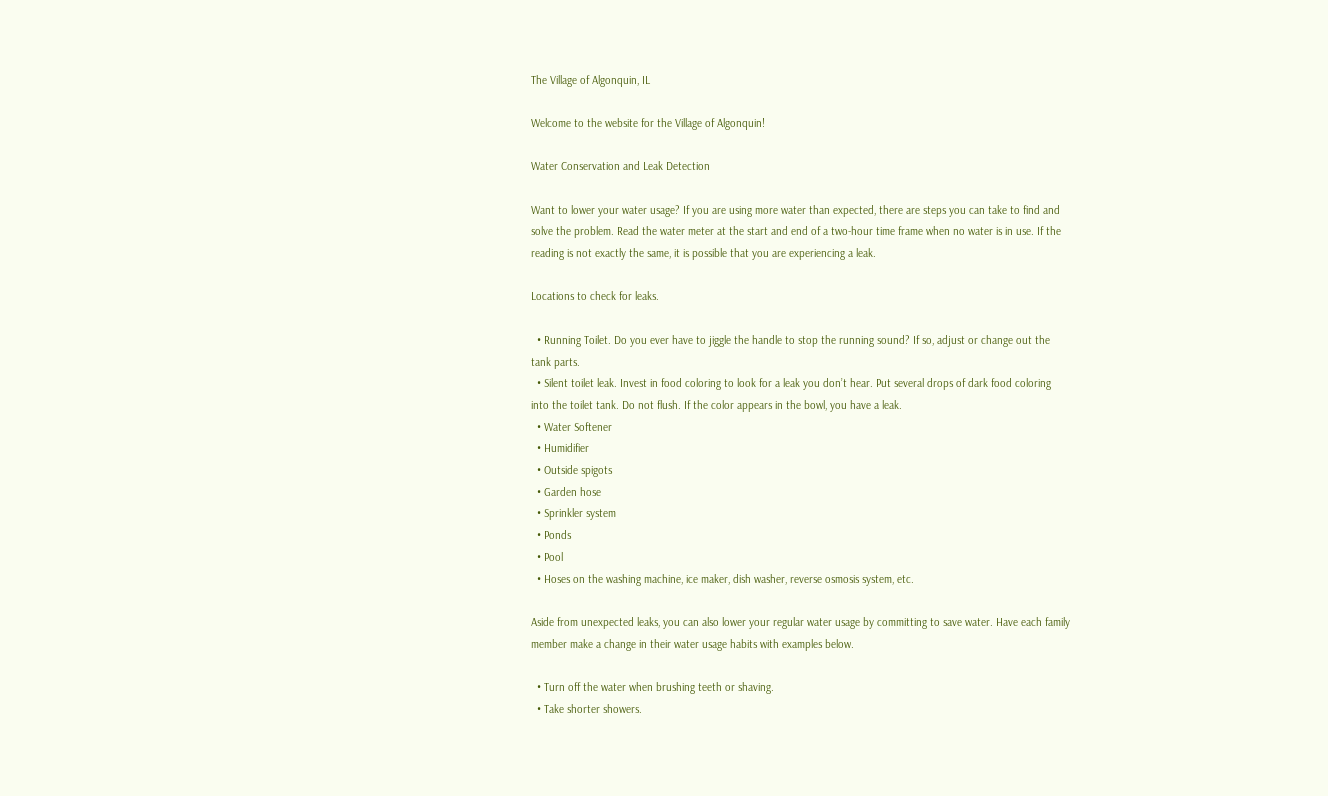The Village of Algonquin, IL

Welcome to the website for the Village of Algonquin!

Water Conservation and Leak Detection

Want to lower your water usage? If you are using more water than expected, there are steps you can take to find and solve the problem. Read the water meter at the start and end of a two-hour time frame when no water is in use. If the reading is not exactly the same, it is possible that you are experiencing a leak.

Locations to check for leaks.

  • Running Toilet. Do you ever have to jiggle the handle to stop the running sound? If so, adjust or change out the tank parts.
  • Silent toilet leak. Invest in food coloring to look for a leak you don’t hear. Put several drops of dark food coloring into the toilet tank. Do not flush. If the color appears in the bowl, you have a leak.
  • Water Softener
  • Humidifier
  • Outside spigots
  • Garden hose
  • Sprinkler system
  • Ponds
  • Pool
  • Hoses on the washing machine, ice maker, dish washer, reverse osmosis system, etc.

Aside from unexpected leaks, you can also lower your regular water usage by committing to save water. Have each family member make a change in their water usage habits with examples below.

  • Turn off the water when brushing teeth or shaving.
  • Take shorter showers.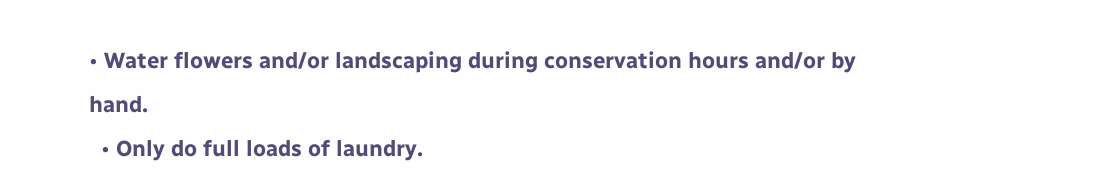• Water flowers and/or landscaping during conservation hours and/or by hand.
  • Only do full loads of laundry.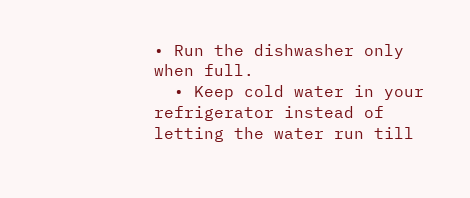• Run the dishwasher only when full.
  • Keep cold water in your refrigerator instead of letting the water run till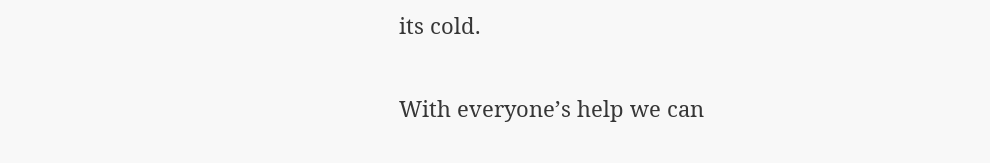its cold.

With everyone’s help we can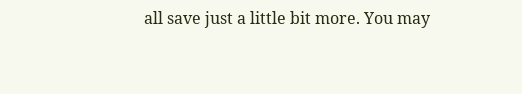all save just a little bit more. You may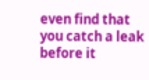even find that you catch a leak before it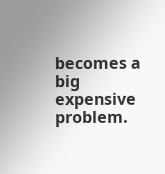becomes a big expensive problem.